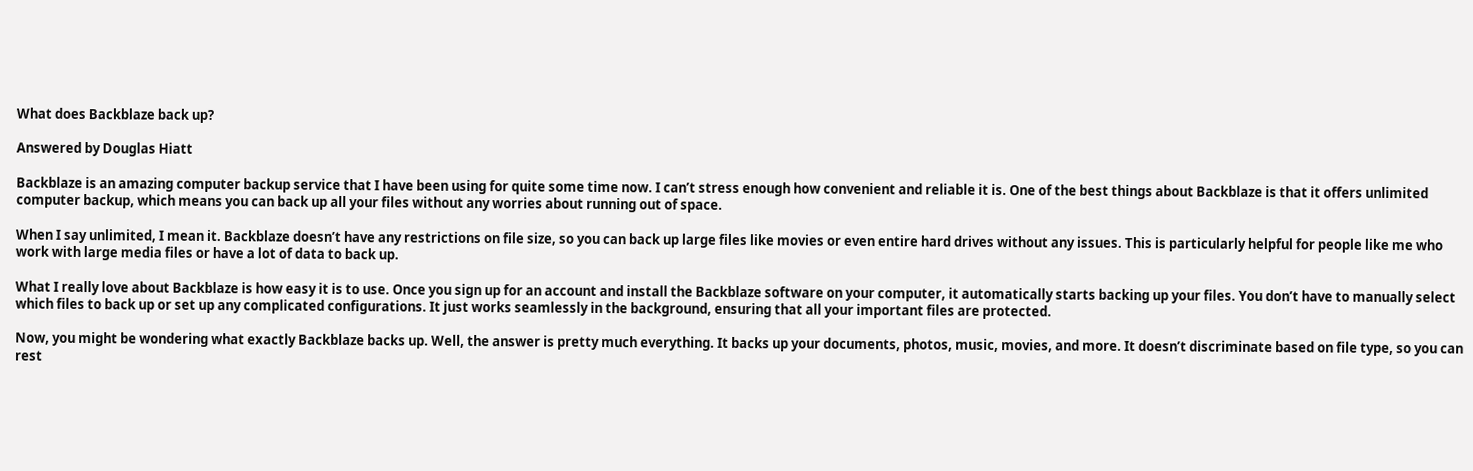What does Backblaze back up?

Answered by Douglas Hiatt

Backblaze is an amazing computer backup service that I have been using for quite some time now. I can’t stress enough how convenient and reliable it is. One of the best things about Backblaze is that it offers unlimited computer backup, which means you can back up all your files without any worries about running out of space.

When I say unlimited, I mean it. Backblaze doesn’t have any restrictions on file size, so you can back up large files like movies or even entire hard drives without any issues. This is particularly helpful for people like me who work with large media files or have a lot of data to back up.

What I really love about Backblaze is how easy it is to use. Once you sign up for an account and install the Backblaze software on your computer, it automatically starts backing up your files. You don’t have to manually select which files to back up or set up any complicated configurations. It just works seamlessly in the background, ensuring that all your important files are protected.

Now, you might be wondering what exactly Backblaze backs up. Well, the answer is pretty much everything. It backs up your documents, photos, music, movies, and more. It doesn’t discriminate based on file type, so you can rest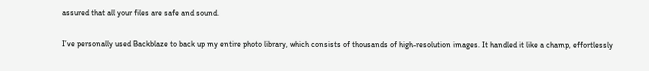assured that all your files are safe and sound.

I’ve personally used Backblaze to back up my entire photo library, which consists of thousands of high-resolution images. It handled it like a champ, effortlessly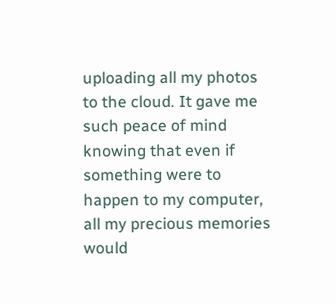uploading all my photos to the cloud. It gave me such peace of mind knowing that even if something were to happen to my computer, all my precious memories would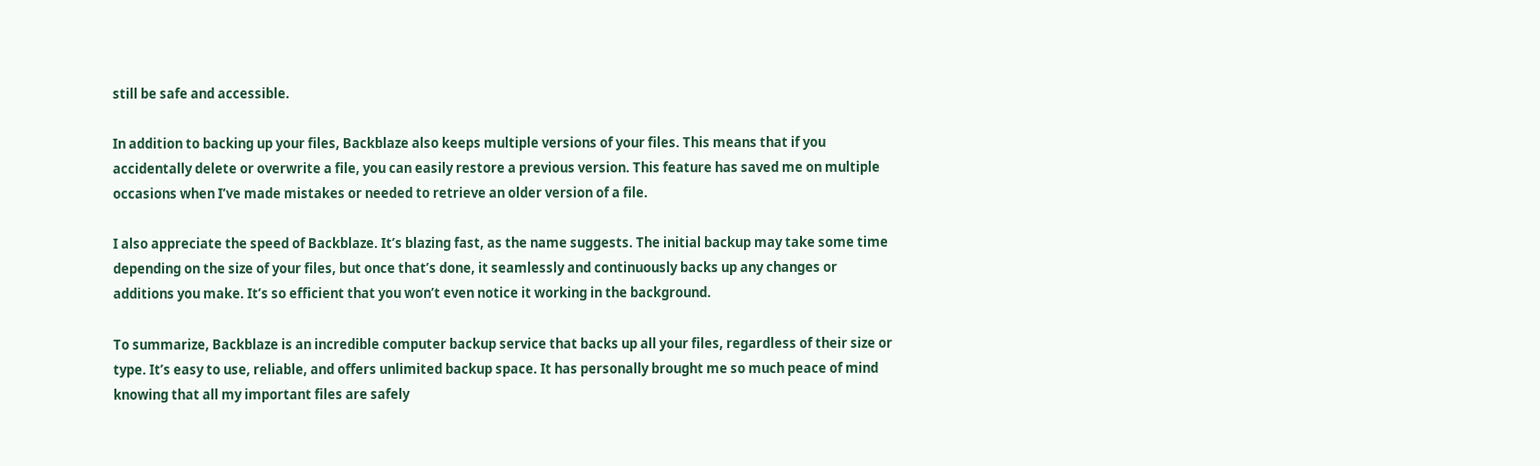still be safe and accessible.

In addition to backing up your files, Backblaze also keeps multiple versions of your files. This means that if you accidentally delete or overwrite a file, you can easily restore a previous version. This feature has saved me on multiple occasions when I’ve made mistakes or needed to retrieve an older version of a file.

I also appreciate the speed of Backblaze. It’s blazing fast, as the name suggests. The initial backup may take some time depending on the size of your files, but once that’s done, it seamlessly and continuously backs up any changes or additions you make. It’s so efficient that you won’t even notice it working in the background.

To summarize, Backblaze is an incredible computer backup service that backs up all your files, regardless of their size or type. It’s easy to use, reliable, and offers unlimited backup space. It has personally brought me so much peace of mind knowing that all my important files are safely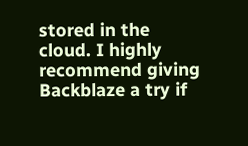stored in the cloud. I highly recommend giving Backblaze a try if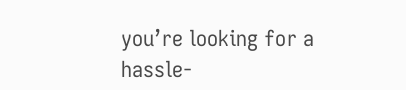you’re looking for a hassle-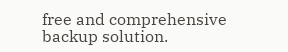free and comprehensive backup solution.